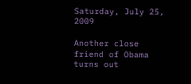Saturday, July 25, 2009

Another close friend of Obama turns out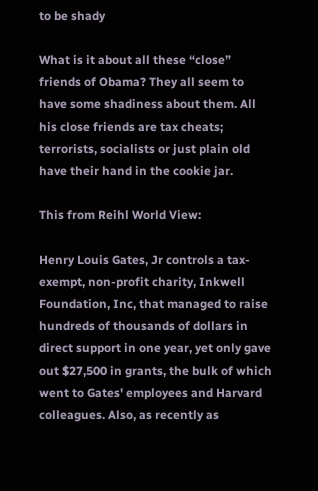to be shady

What is it about all these “close” friends of Obama? They all seem to have some shadiness about them. All his close friends are tax cheats; terrorists, socialists or just plain old have their hand in the cookie jar.

This from Reihl World View:

Henry Louis Gates, Jr controls a tax-exempt, non-profit charity, Inkwell Foundation, Inc, that managed to raise hundreds of thousands of dollars in direct support in one year, yet only gave out $27,500 in grants, the bulk of which went to Gates' employees and Harvard colleagues. Also, as recently as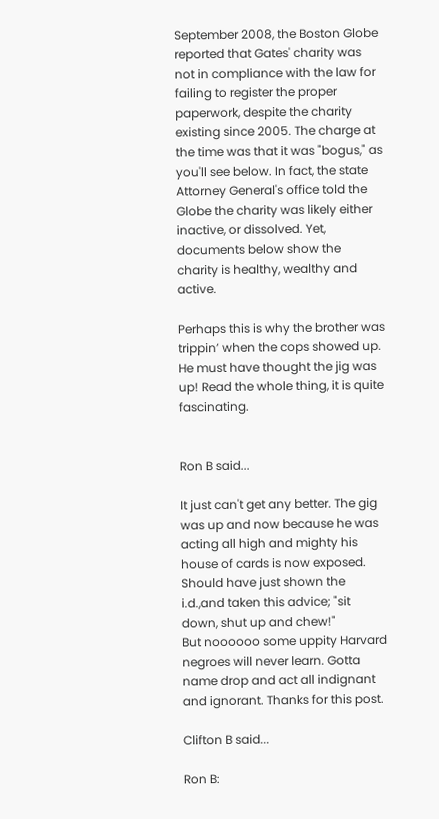September 2008, the Boston Globe reported that Gates' charity was not in compliance with the law for failing to register the proper paperwork, despite the charity existing since 2005. The charge at the time was that it was "bogus," as you'll see below. In fact, the state Attorney General's office told the Globe the charity was likely either inactive, or dissolved. Yet, documents below show the charity is healthy, wealthy and active.

Perhaps this is why the brother was trippin’ when the cops showed up. He must have thought the jig was up! Read the whole thing, it is quite fascinating.


Ron B said...

It just can't get any better. The gig was up and now because he was acting all high and mighty his house of cards is now exposed. Should have just shown the i.d.,and taken this advice; "sit down, shut up and chew!"
But noooooo some uppity Harvard negroes will never learn. Gotta name drop and act all indignant and ignorant. Thanks for this post.

Clifton B said...

Ron B: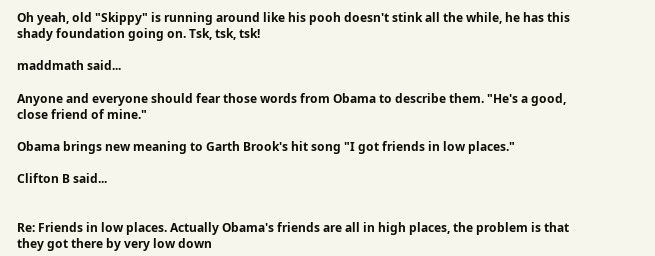Oh yeah, old "Skippy" is running around like his pooh doesn't stink all the while, he has this shady foundation going on. Tsk, tsk, tsk!

maddmath said...

Anyone and everyone should fear those words from Obama to describe them. "He's a good, close friend of mine."

Obama brings new meaning to Garth Brook's hit song "I got friends in low places."

Clifton B said...


Re: Friends in low places. Actually Obama's friends are all in high places, the problem is that they got there by very low down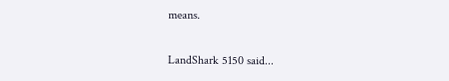means.

LandShark 5150 said...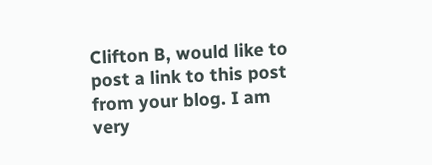Clifton B, would like to post a link to this post from your blog. I am very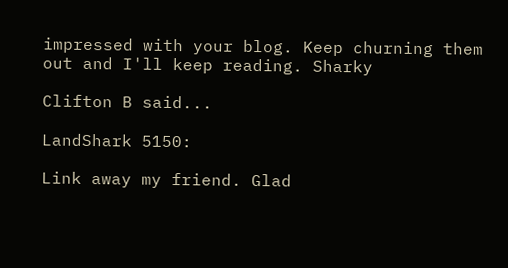impressed with your blog. Keep churning them out and I'll keep reading. Sharky

Clifton B said...

LandShark 5150:

Link away my friend. Glad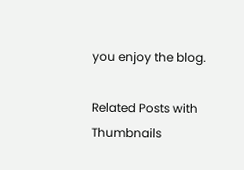you enjoy the blog.

Related Posts with Thumbnails